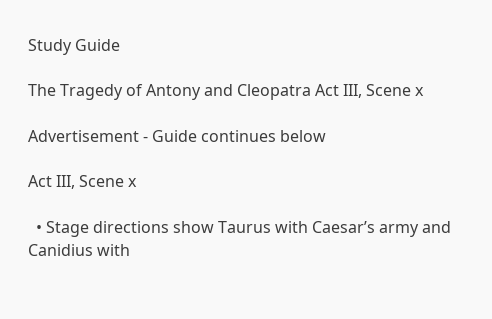Study Guide

The Tragedy of Antony and Cleopatra Act III, Scene x

Advertisement - Guide continues below

Act III, Scene x

  • Stage directions show Taurus with Caesar’s army and Canidius with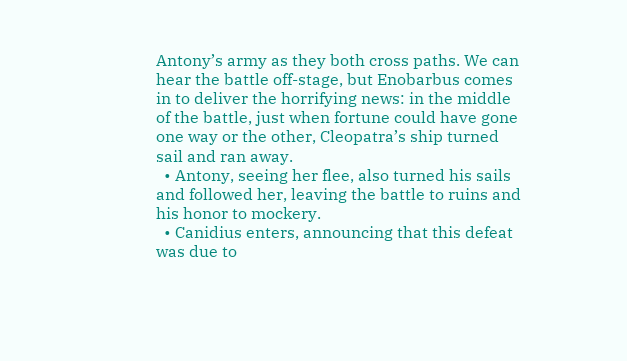Antony’s army as they both cross paths. We can hear the battle off-stage, but Enobarbus comes in to deliver the horrifying news: in the middle of the battle, just when fortune could have gone one way or the other, Cleopatra’s ship turned sail and ran away.
  • Antony, seeing her flee, also turned his sails and followed her, leaving the battle to ruins and his honor to mockery.
  • Canidius enters, announcing that this defeat was due to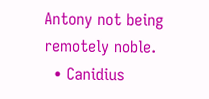Antony not being remotely noble.
  • Canidius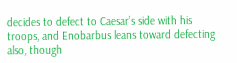decides to defect to Caesar’s side with his troops, and Enobarbus leans toward defecting also, though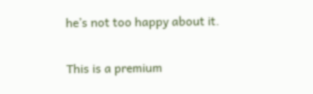he’s not too happy about it.

This is a premium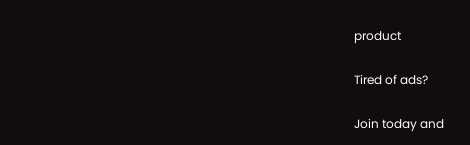product

Tired of ads?

Join today and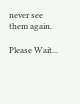never see them again.

Please Wait...